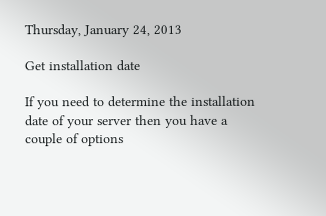Thursday, January 24, 2013

Get installation date

If you need to determine the installation date of your server then you have a couple of options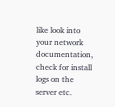like look into your network documentation, check for install logs on the server etc.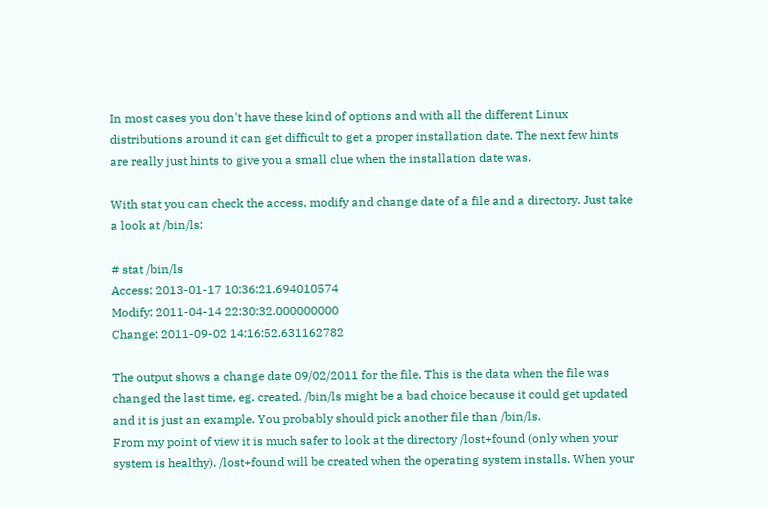In most cases you don't have these kind of options and with all the different Linux distributions around it can get difficult to get a proper installation date. The next few hints are really just hints to give you a small clue when the installation date was.

With stat you can check the access, modify and change date of a file and a directory. Just take a look at /bin/ls:

# stat /bin/ls
Access: 2013-01-17 10:36:21.694010574
Modify: 2011-04-14 22:30:32.000000000
Change: 2011-09-02 14:16:52.631162782

The output shows a change date 09/02/2011 for the file. This is the data when the file was changed the last time, eg. created. /bin/ls might be a bad choice because it could get updated and it is just an example. You probably should pick another file than /bin/ls.
From my point of view it is much safer to look at the directory /lost+found (only when your system is healthy). /lost+found will be created when the operating system installs. When your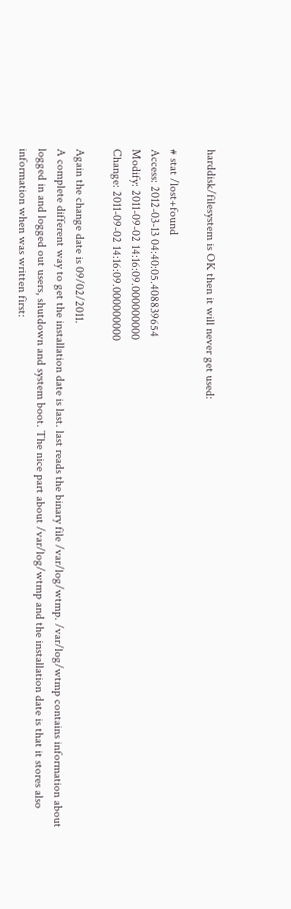harddisk/filesystem is OK then it will never get used:

# stat /lost+found
Access: 2012-03-13 04:40:05.408839654
Modify: 2011-09-02 14:16:09.000000000
Change: 2011-09-02 14:16:09.000000000

Again the change date is 09/02/2011.
A complete different way to get the installation date is last. last reads the binary file /var/log/wtmp. /var/log/wtmp contains information about logged in and logged out users, shutdown and system boot. The nice part about /var/log/wtmp and the installation date is that it stores also information when was written first: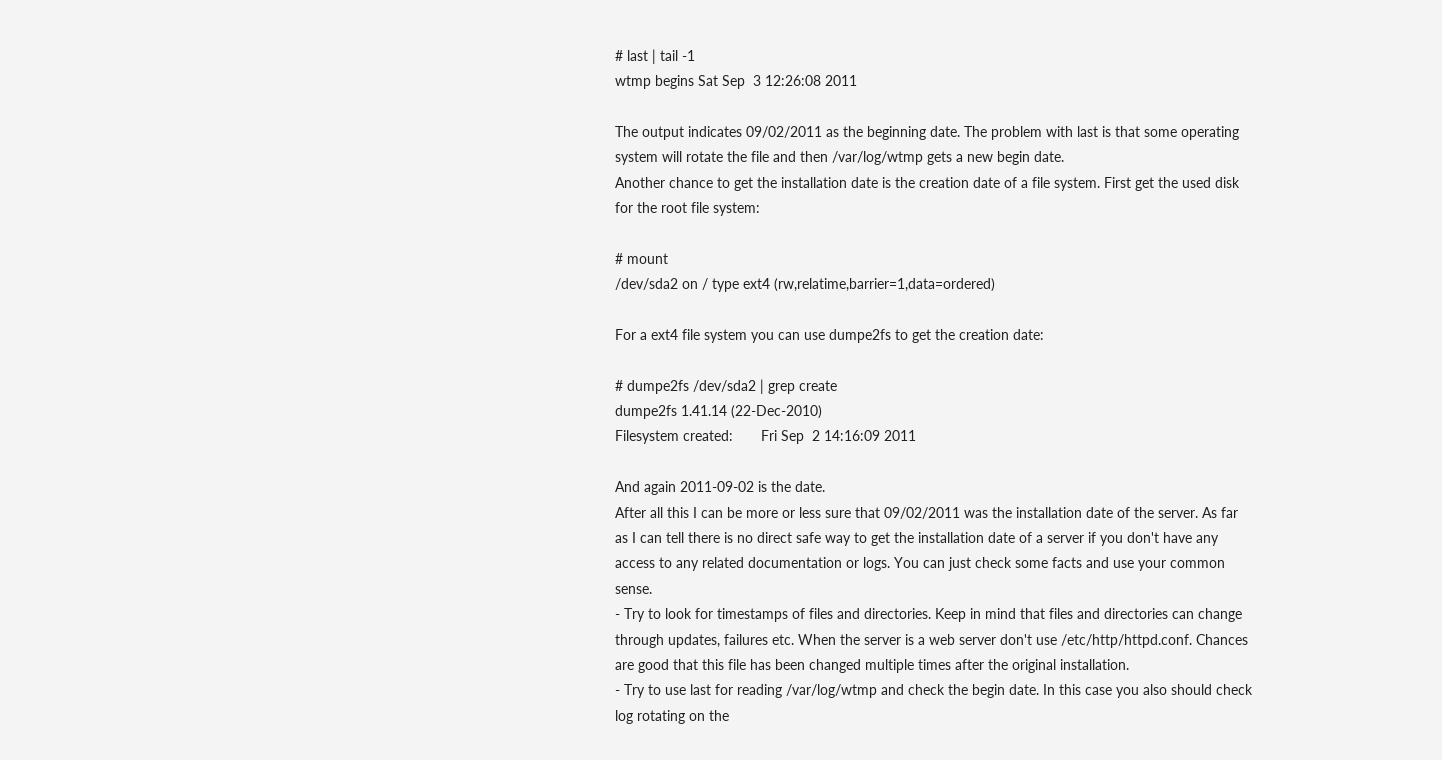# last | tail -1
wtmp begins Sat Sep  3 12:26:08 2011

The output indicates 09/02/2011 as the beginning date. The problem with last is that some operating system will rotate the file and then /var/log/wtmp gets a new begin date.
Another chance to get the installation date is the creation date of a file system. First get the used disk for the root file system:

# mount
/dev/sda2 on / type ext4 (rw,relatime,barrier=1,data=ordered)

For a ext4 file system you can use dumpe2fs to get the creation date:

# dumpe2fs /dev/sda2 | grep create
dumpe2fs 1.41.14 (22-Dec-2010)
Filesystem created:       Fri Sep  2 14:16:09 2011

And again 2011-09-02 is the date.
After all this I can be more or less sure that 09/02/2011 was the installation date of the server. As far as I can tell there is no direct safe way to get the installation date of a server if you don't have any access to any related documentation or logs. You can just check some facts and use your common sense.
- Try to look for timestamps of files and directories. Keep in mind that files and directories can change through updates, failures etc. When the server is a web server don't use /etc/http/httpd.conf. Chances are good that this file has been changed multiple times after the original installation.
- Try to use last for reading /var/log/wtmp and check the begin date. In this case you also should check log rotating on the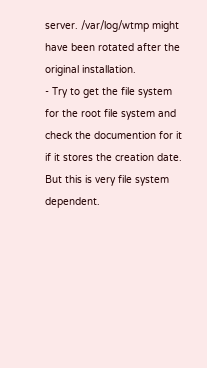server. /var/log/wtmp might have been rotated after the original installation.
- Try to get the file system for the root file system and check the documention for it if it stores the creation date. But this is very file system dependent.